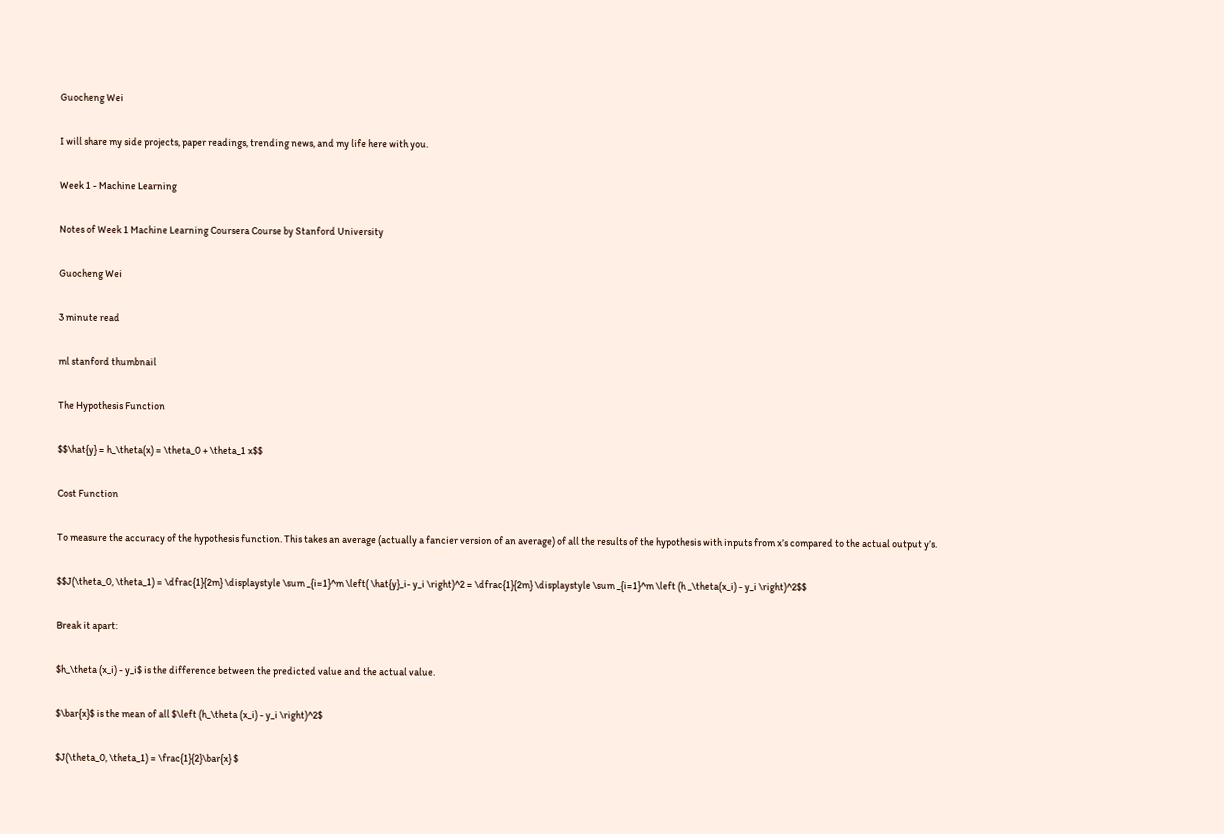Guocheng Wei

I will share my side projects, paper readings, trending news, and my life here with you.

Week 1 - Machine Learning

Notes of Week 1 Machine Learning Coursera Course by Stanford University

Guocheng Wei

3 minute read

ml stanford thumbnail

The Hypothesis Function

$$\hat{y} = h_\theta(x) = \theta_0 + \theta_1 x$$

Cost Function

To measure the accuracy of the hypothesis function. This takes an average (actually a fancier version of an average) of all the results of the hypothesis with inputs from x’s compared to the actual output y’s.

$$J(\theta_0, \theta_1) = \dfrac{1}{2m} \displaystyle \sum _{i=1}^m \left( \hat{y}_i- y_i \right)^2 = \dfrac{1}{2m} \displaystyle \sum _{i=1}^m \left (h _\theta(x_i) - y_i \right)^2$$

Break it apart:

$h_\theta (x_i) - y_i$ is the difference between the predicted value and the actual value.

$\bar{x}$ is the mean of all $\left (h_\theta (x_i) - y_i \right)^2$

$J(\theta_0, \theta_1) = \frac{1}{2}\bar{x} $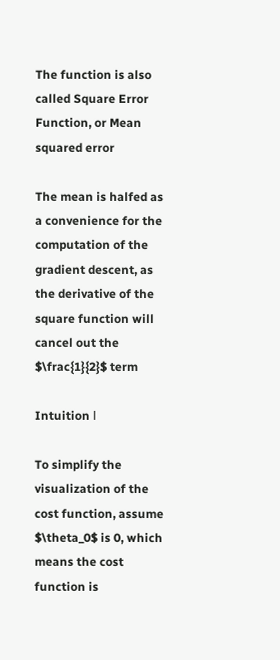The function is also called Square Error Function, or Mean squared error

The mean is halfed as a convenience for the computation of the gradient descent, as the derivative of the square function will cancel out the $\frac{1}{2}$ term

Intuition Ⅰ

To simplify the visualization of the cost function, assume $\theta_0$ is 0, which means the cost function is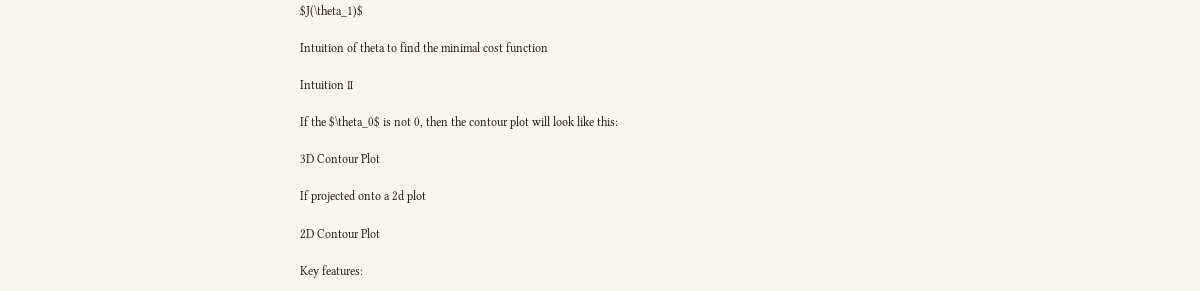$J(\theta_1)$

Intuition of theta to find the minimal cost function

Intuition Ⅱ

If the $\theta_0$ is not 0, then the contour plot will look like this:

3D Contour Plot

If projected onto a 2d plot

2D Contour Plot

Key features: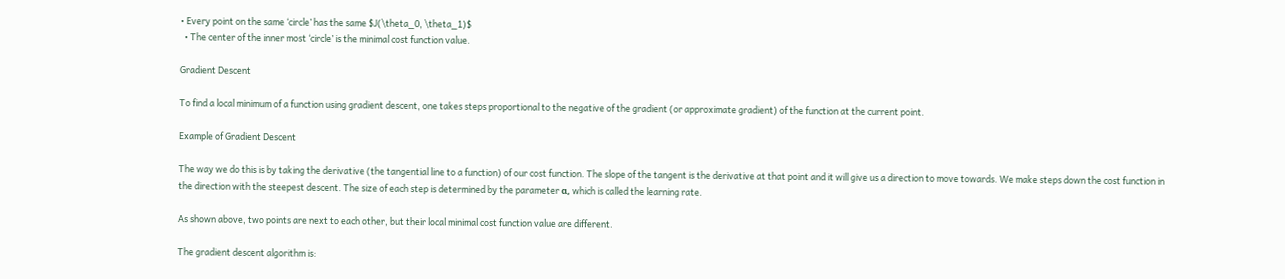• Every point on the same ‘circle’ has the same $J(\theta_0, \theta_1)$
  • The center of the inner most ‘circle’ is the minimal cost function value.

Gradient Descent

To find a local minimum of a function using gradient descent, one takes steps proportional to the negative of the gradient (or approximate gradient) of the function at the current point.

Example of Gradient Descent

The way we do this is by taking the derivative (the tangential line to a function) of our cost function. The slope of the tangent is the derivative at that point and it will give us a direction to move towards. We make steps down the cost function in the direction with the steepest descent. The size of each step is determined by the parameter α, which is called the learning rate.

As shown above, two points are next to each other, but their local minimal cost function value are different.

The gradient descent algorithm is: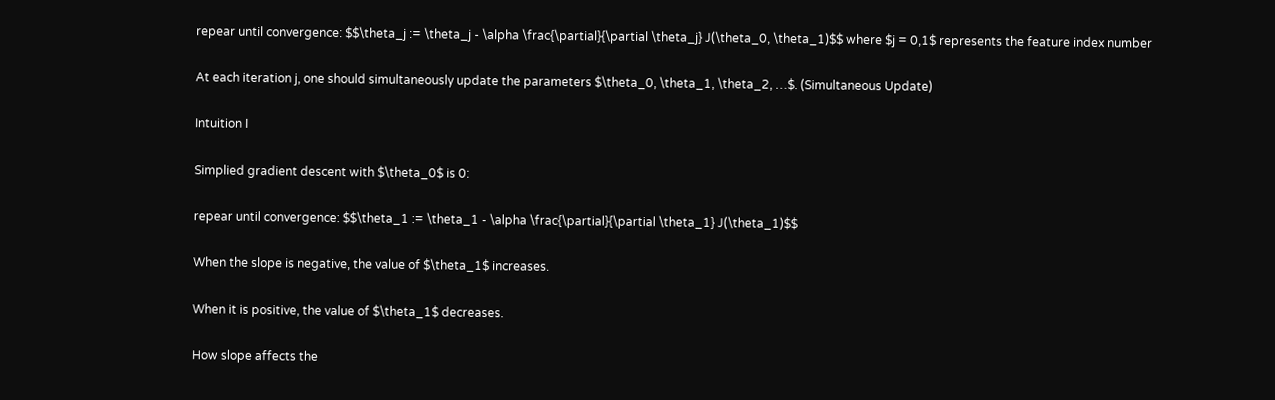repear until convergence: $$\theta_j := \theta_j - \alpha \frac{\partial}{\partial \theta_j} J(\theta_0, \theta_1)$$ where $j = 0,1$ represents the feature index number

At each iteration j, one should simultaneously update the parameters $\theta_0, \theta_1, \theta_2, …$. (Simultaneous Update)

Intuition Ⅰ

Simplied gradient descent with $\theta_0$ is 0:

repear until convergence: $$\theta_1 := \theta_1 - \alpha \frac{\partial}{\partial \theta_1} J(\theta_1)$$

When the slope is negative, the value of $\theta_1$ increases.

When it is positive, the value of $\theta_1$ decreases.

How slope affects the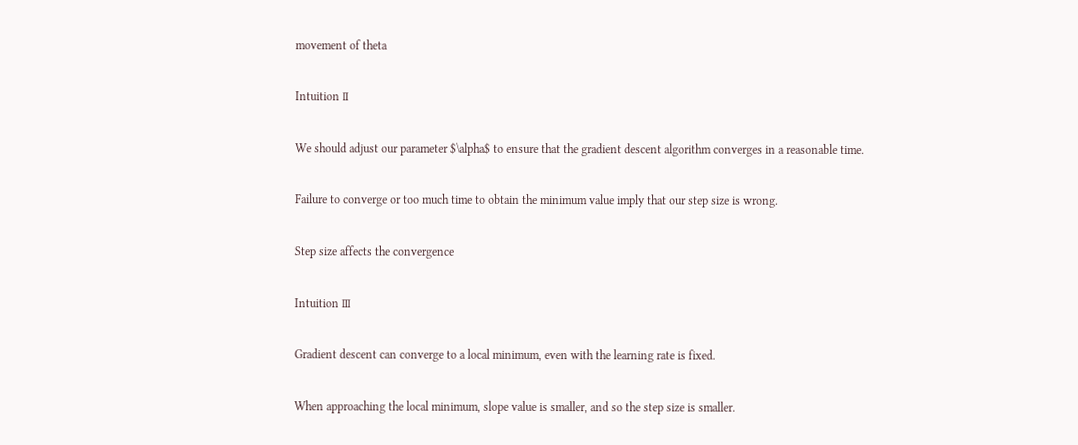movement of theta

Intuition Ⅱ

We should adjust our parameter $\alpha$ to ensure that the gradient descent algorithm converges in a reasonable time.

Failure to converge or too much time to obtain the minimum value imply that our step size is wrong.

Step size affects the convergence

Intuition Ⅲ

Gradient descent can converge to a local minimum, even with the learning rate is fixed.

When approaching the local minimum, slope value is smaller, and so the step size is smaller.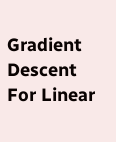Gradient Descent For Linear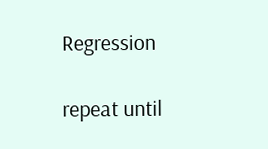Regression

repeat until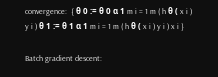convergence:  { θ 0 := θ 0 α 1 m i = 1 m ( h θ ( x i ) y i ) θ 1 := θ 1 α 1 m i = 1 m ( h θ ( x i ) y i ) x i }

Batch gradient descent: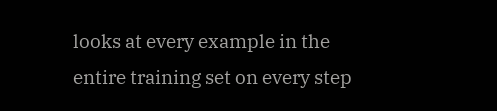looks at every example in the entire training set on every step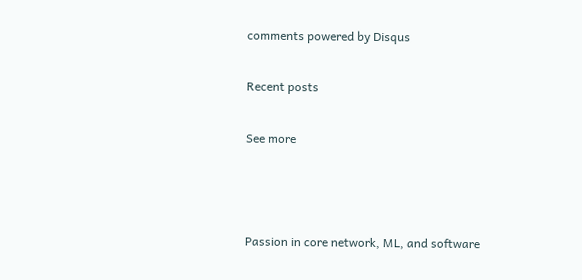comments powered by Disqus

Recent posts

See more



Passion in core network, ML, and software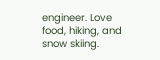engineer. Love food, hiking, and snow skiing.